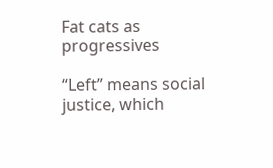Fat cats as progressives

“Left” means social justice, which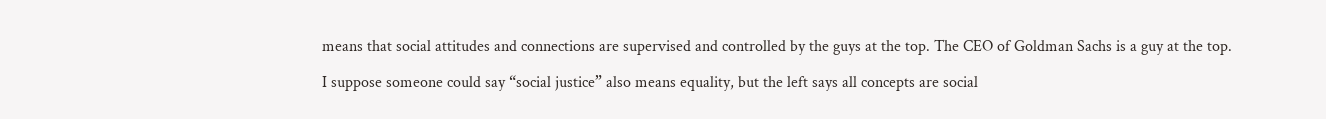means that social attitudes and connections are supervised and controlled by the guys at the top. The CEO of Goldman Sachs is a guy at the top.

I suppose someone could say “social justice” also means equality, but the left says all concepts are social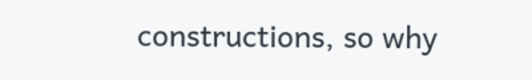constructions, so why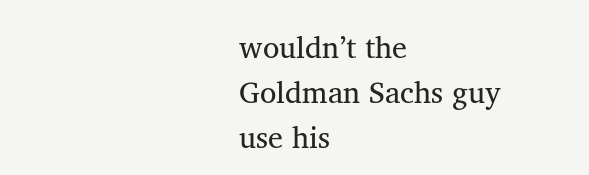wouldn’t the Goldman Sachs guy use his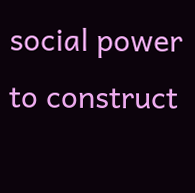social power to construct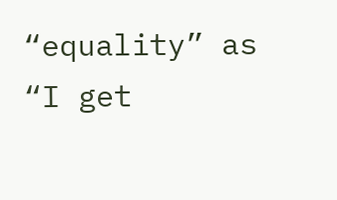“equality” as “I get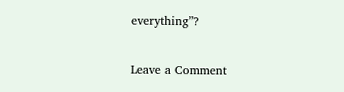everything”?

Leave a Comment